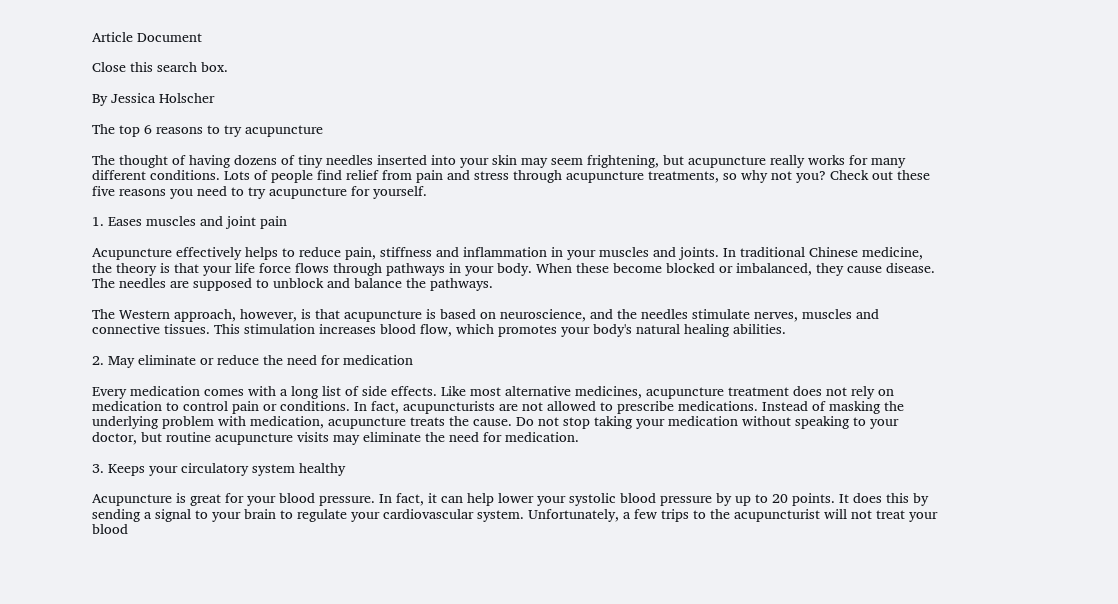Article Document

Close this search box.

By Jessica Holscher

The top 6 reasons to try acupuncture

The thought of having dozens of tiny needles inserted into your skin may seem frightening, but acupuncture really works for many different conditions. Lots of people find relief from pain and stress through acupuncture treatments, so why not you? Check out these five reasons you need to try acupuncture for yourself.

1. Eases muscles and joint pain

Acupuncture effectively helps to reduce pain, stiffness and inflammation in your muscles and joints. In traditional Chinese medicine, the theory is that your life force flows through pathways in your body. When these become blocked or imbalanced, they cause disease. The needles are supposed to unblock and balance the pathways.

The Western approach, however, is that acupuncture is based on neuroscience, and the needles stimulate nerves, muscles and connective tissues. This stimulation increases blood flow, which promotes your body's natural healing abilities.

2. May eliminate or reduce the need for medication

Every medication comes with a long list of side effects. Like most alternative medicines, acupuncture treatment does not rely on medication to control pain or conditions. In fact, acupuncturists are not allowed to prescribe medications. Instead of masking the underlying problem with medication, acupuncture treats the cause. Do not stop taking your medication without speaking to your doctor, but routine acupuncture visits may eliminate the need for medication.

3. Keeps your circulatory system healthy

Acupuncture is great for your blood pressure. In fact, it can help lower your systolic blood pressure by up to 20 points. It does this by sending a signal to your brain to regulate your cardiovascular system. Unfortunately, a few trips to the acupuncturist will not treat your blood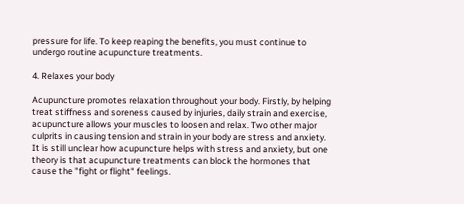pressure for life. To keep reaping the benefits, you must continue to undergo routine acupuncture treatments.

4. Relaxes your body

Acupuncture promotes relaxation throughout your body. Firstly, by helping treat stiffness and soreness caused by injuries, daily strain and exercise, acupuncture allows your muscles to loosen and relax. Two other major culprits in causing tension and strain in your body are stress and anxiety. It is still unclear how acupuncture helps with stress and anxiety, but one theory is that acupuncture treatments can block the hormones that cause the "fight or flight" feelings.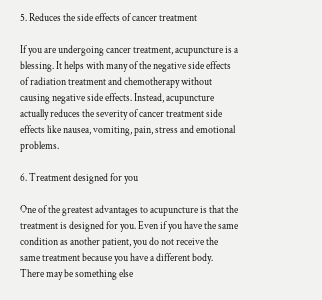5. Reduces the side effects of cancer treatment

If you are undergoing cancer treatment, acupuncture is a blessing. It helps with many of the negative side effects of radiation treatment and chemotherapy without causing negative side effects. Instead, acupuncture actually reduces the severity of cancer treatment side effects like nausea, vomiting, pain, stress and emotional problems.

6. Treatment designed for you

One of the greatest advantages to acupuncture is that the treatment is designed for you. Even if you have the same condition as another patient, you do not receive the same treatment because you have a different body. There may be something else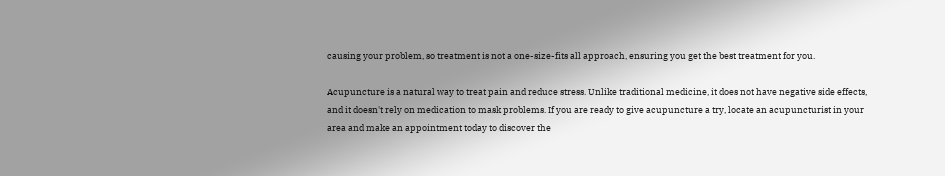causing your problem, so treatment is not a one-size-fits all approach, ensuring you get the best treatment for you.

Acupuncture is a natural way to treat pain and reduce stress. Unlike traditional medicine, it does not have negative side effects, and it doesn't rely on medication to mask problems. If you are ready to give acupuncture a try, locate an acupuncturist in your area and make an appointment today to discover the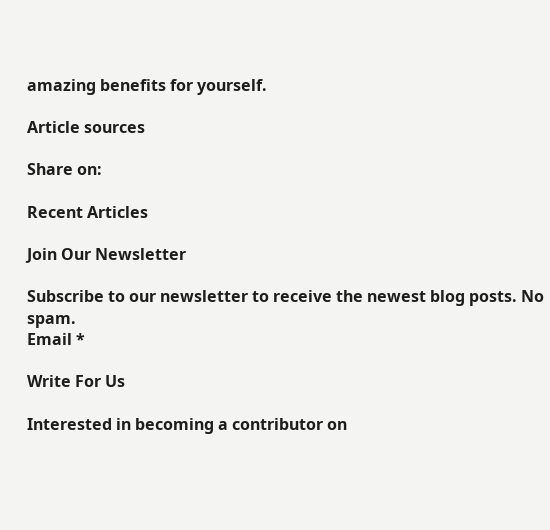amazing benefits for yourself.

Article sources

Share on:

Recent Articles

Join Our Newsletter

Subscribe to our newsletter to receive the newest blog posts. No spam.
Email *

Write For Us

Interested in becoming a contributor on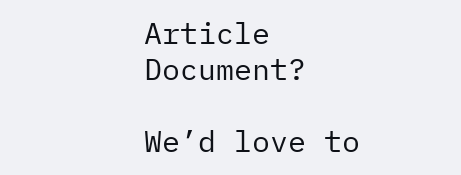Article Document?

We’d love to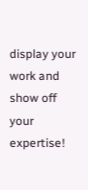display your work and show off your expertise!